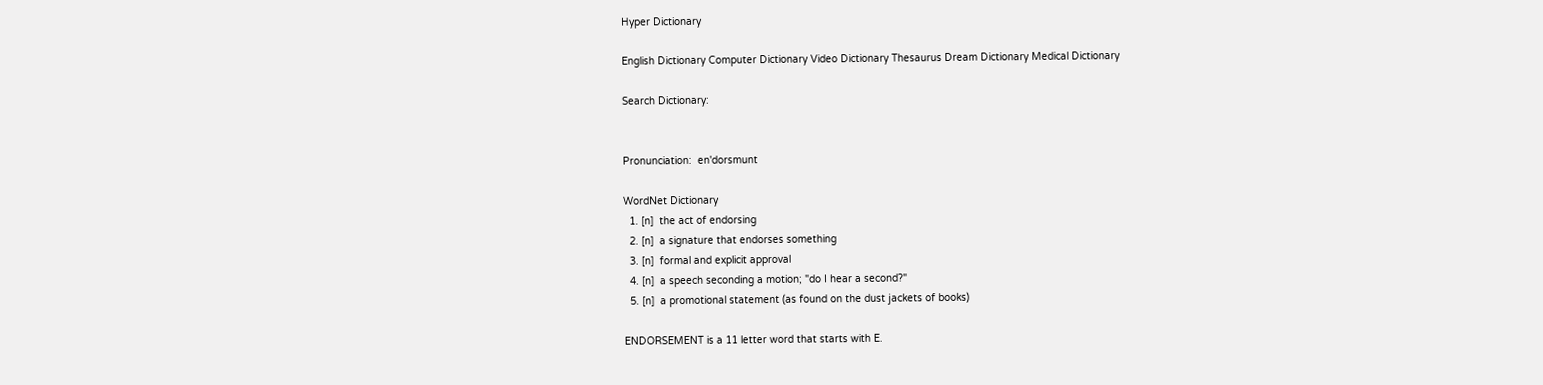Hyper Dictionary

English Dictionary Computer Dictionary Video Dictionary Thesaurus Dream Dictionary Medical Dictionary

Search Dictionary:


Pronunciation:  en'dorsmunt

WordNet Dictionary
  1. [n]  the act of endorsing
  2. [n]  a signature that endorses something
  3. [n]  formal and explicit approval
  4. [n]  a speech seconding a motion; "do I hear a second?"
  5. [n]  a promotional statement (as found on the dust jackets of books)

ENDORSEMENT is a 11 letter word that starts with E.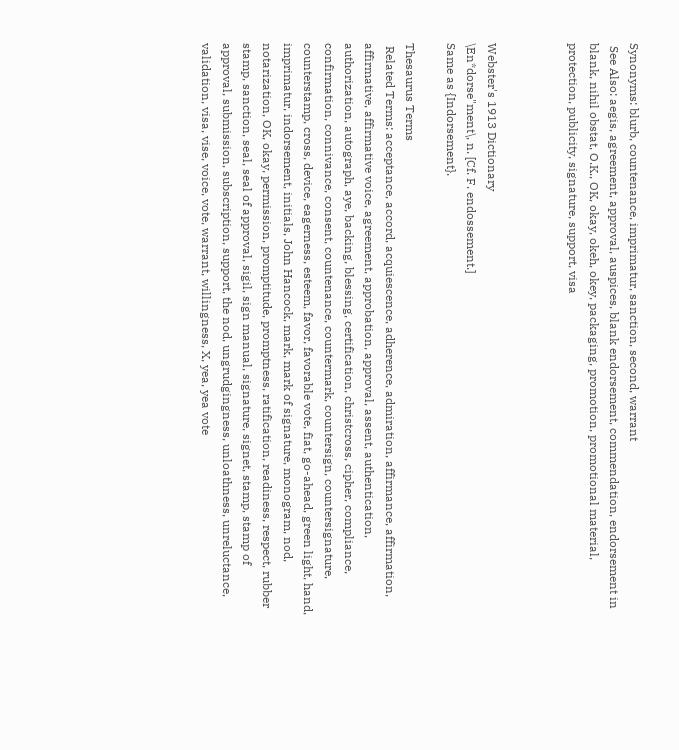Synonyms: blurb, countenance, imprimatur, sanction, second, warrant
 See Also: aegis, agreement, approval, auspices, blank endorsement, commendation, endorsement in blank, nihil obstat, O.K., OK, okay, okeh, okey, packaging, promotion, promotional material, protection, publicity, signature, support, visa



Webster's 1913 Dictionary
\En*dorse"ment\, n. [Cf. F. endossement.]
Same as {Indorsement}.

Thesaurus Terms
 Related Terms: acceptance, accord, acquiescence, adherence, admiration, affirmance, affirmation, affirmative, affirmative voice, agreement, approbation, approval, assent, authentication, authorization, autograph, aye, backing, blessing, certification, christcross, cipher, compliance, confirmation, connivance, consent, countenance, countermark, countersign, countersignature, counterstamp, cross, device, eagerness, esteem, favor, favorable vote, fiat, go-ahead, green light, hand, imprimatur, indorsement, initials, John Hancock, mark, mark of signature, monogram, nod, notarization, OK, okay, permission, promptitude, promptness, ratification, readiness, respect, rubber stamp, sanction, seal, seal of approval, sigil, sign manual, signature, signet, stamp, stamp of approval, submission, subscription, support, the nod, ungrudgingness, unloathness, unreluctance, validation, visa, vise, voice, vote, warrant, willingness, X, yea, yea vote